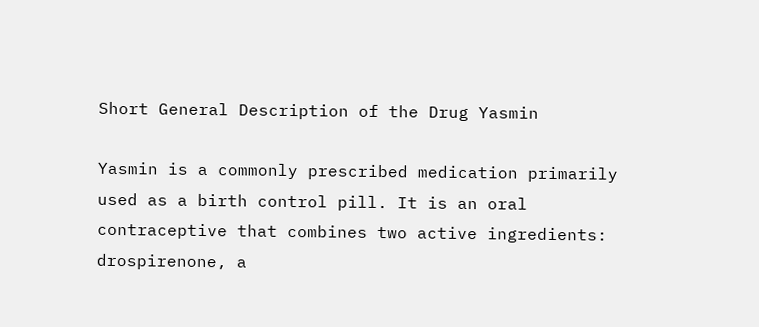Short General Description of the Drug Yasmin

Yasmin is a commonly prescribed medication primarily used as a birth control pill. It is an oral contraceptive that combines two active ingredients: drospirenone, a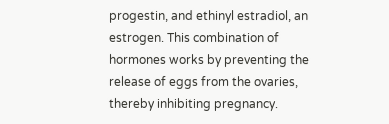progestin, and ethinyl estradiol, an estrogen. This combination of hormones works by preventing the release of eggs from the ovaries, thereby inhibiting pregnancy.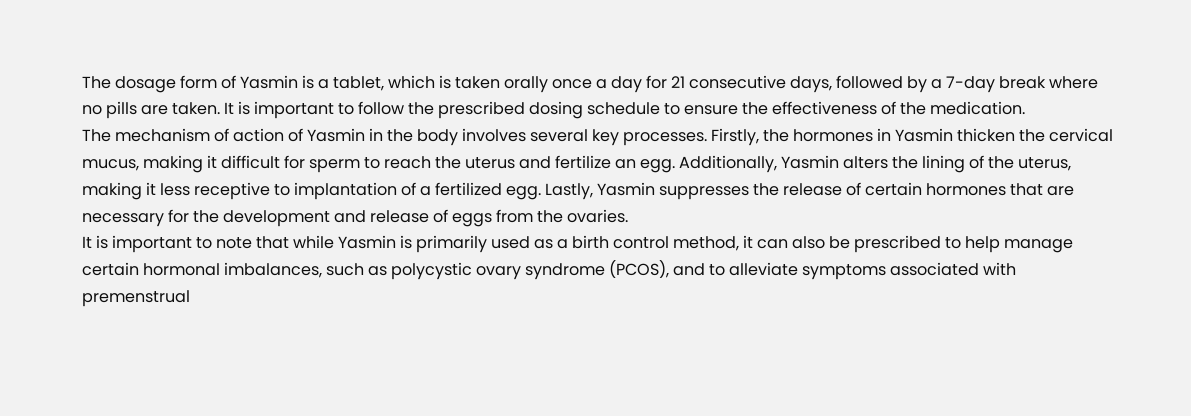The dosage form of Yasmin is a tablet, which is taken orally once a day for 21 consecutive days, followed by a 7-day break where no pills are taken. It is important to follow the prescribed dosing schedule to ensure the effectiveness of the medication.
The mechanism of action of Yasmin in the body involves several key processes. Firstly, the hormones in Yasmin thicken the cervical mucus, making it difficult for sperm to reach the uterus and fertilize an egg. Additionally, Yasmin alters the lining of the uterus, making it less receptive to implantation of a fertilized egg. Lastly, Yasmin suppresses the release of certain hormones that are necessary for the development and release of eggs from the ovaries.
It is important to note that while Yasmin is primarily used as a birth control method, it can also be prescribed to help manage certain hormonal imbalances, such as polycystic ovary syndrome (PCOS), and to alleviate symptoms associated with premenstrual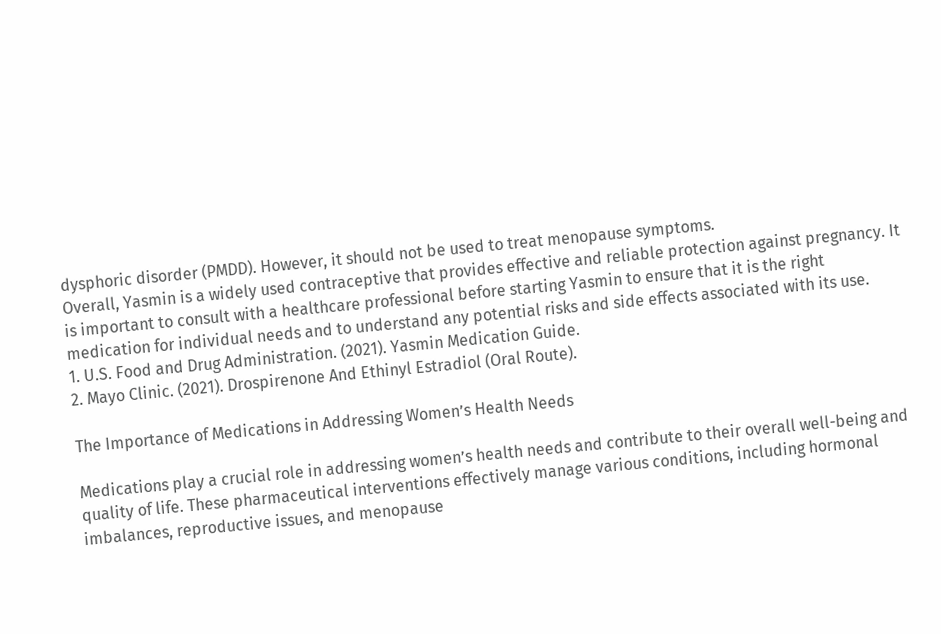dysphoric disorder (PMDD). However, it should not be used to treat menopause symptoms.
Overall, Yasmin is a widely used contraceptive that provides effective and reliable protection against pregnancy. It is important to consult with a healthcare professional before starting Yasmin to ensure that it is the right medication for individual needs and to understand any potential risks and side effects associated with its use.
1. U.S. Food and Drug Administration. (2021). Yasmin Medication Guide.
2. Mayo Clinic. (2021). Drospirenone And Ethinyl Estradiol (Oral Route).

The Importance of Medications in Addressing Women’s Health Needs

Medications play a crucial role in addressing women’s health needs and contribute to their overall well-being and quality of life. These pharmaceutical interventions effectively manage various conditions, including hormonal imbalances, reproductive issues, and menopause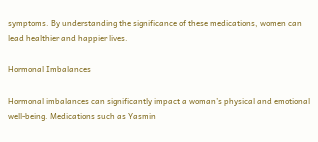symptoms. By understanding the significance of these medications, women can lead healthier and happier lives.

Hormonal Imbalances

Hormonal imbalances can significantly impact a woman’s physical and emotional well-being. Medications such as Yasmin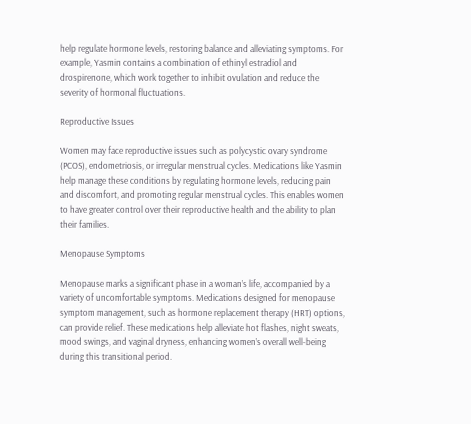help regulate hormone levels, restoring balance and alleviating symptoms. For example, Yasmin contains a combination of ethinyl estradiol and drospirenone, which work together to inhibit ovulation and reduce the severity of hormonal fluctuations.

Reproductive Issues

Women may face reproductive issues such as polycystic ovary syndrome (PCOS), endometriosis, or irregular menstrual cycles. Medications like Yasmin help manage these conditions by regulating hormone levels, reducing pain and discomfort, and promoting regular menstrual cycles. This enables women to have greater control over their reproductive health and the ability to plan their families.

Menopause Symptoms

Menopause marks a significant phase in a woman’s life, accompanied by a variety of uncomfortable symptoms. Medications designed for menopause symptom management, such as hormone replacement therapy (HRT) options, can provide relief. These medications help alleviate hot flashes, night sweats, mood swings, and vaginal dryness, enhancing women’s overall well-being during this transitional period.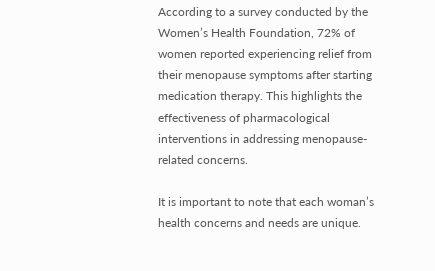According to a survey conducted by the Women’s Health Foundation, 72% of women reported experiencing relief from their menopause symptoms after starting medication therapy. This highlights the effectiveness of pharmacological interventions in addressing menopause-related concerns.

It is important to note that each woman’s health concerns and needs are unique.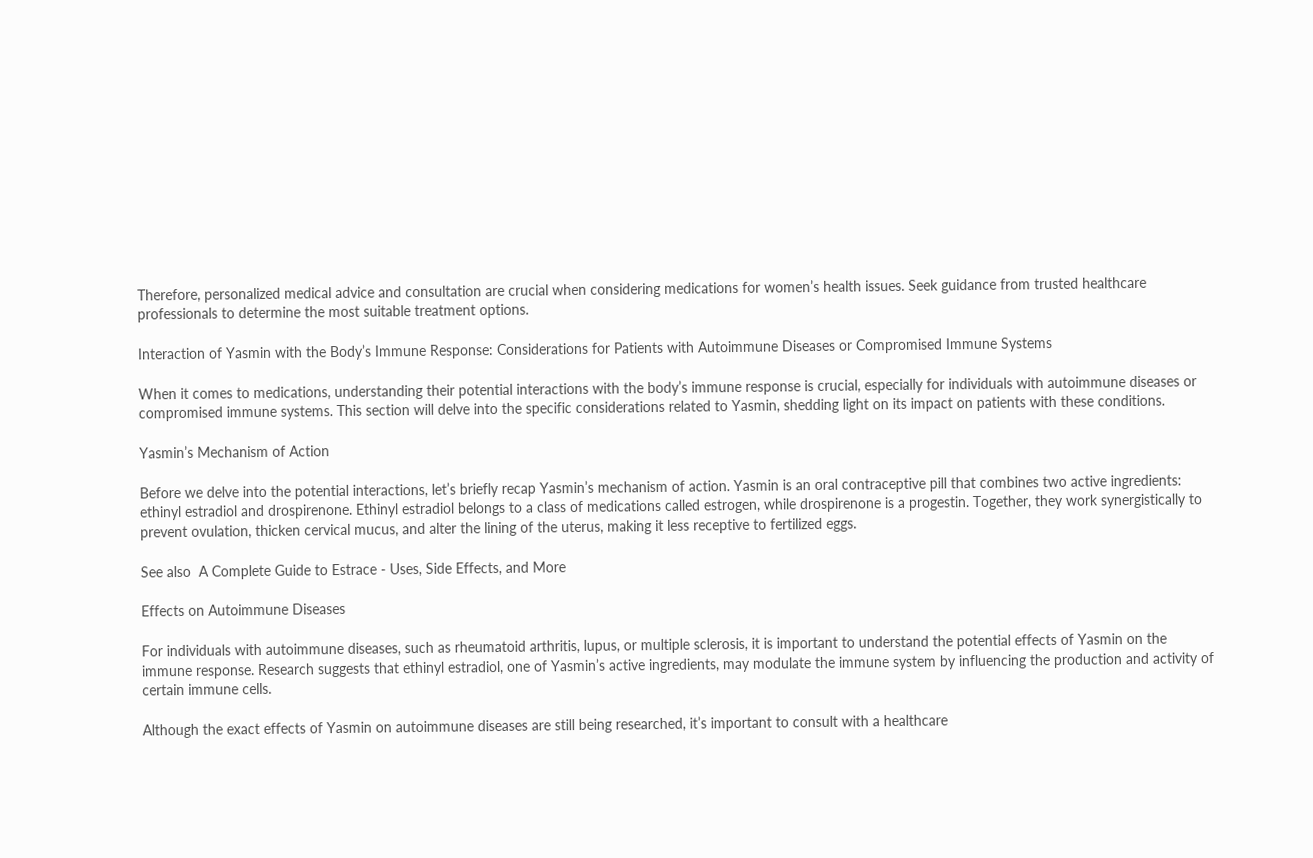Therefore, personalized medical advice and consultation are crucial when considering medications for women’s health issues. Seek guidance from trusted healthcare professionals to determine the most suitable treatment options.

Interaction of Yasmin with the Body’s Immune Response: Considerations for Patients with Autoimmune Diseases or Compromised Immune Systems

When it comes to medications, understanding their potential interactions with the body’s immune response is crucial, especially for individuals with autoimmune diseases or compromised immune systems. This section will delve into the specific considerations related to Yasmin, shedding light on its impact on patients with these conditions.

Yasmin’s Mechanism of Action

Before we delve into the potential interactions, let’s briefly recap Yasmin’s mechanism of action. Yasmin is an oral contraceptive pill that combines two active ingredients: ethinyl estradiol and drospirenone. Ethinyl estradiol belongs to a class of medications called estrogen, while drospirenone is a progestin. Together, they work synergistically to prevent ovulation, thicken cervical mucus, and alter the lining of the uterus, making it less receptive to fertilized eggs.

See also  A Complete Guide to Estrace - Uses, Side Effects, and More

Effects on Autoimmune Diseases

For individuals with autoimmune diseases, such as rheumatoid arthritis, lupus, or multiple sclerosis, it is important to understand the potential effects of Yasmin on the immune response. Research suggests that ethinyl estradiol, one of Yasmin’s active ingredients, may modulate the immune system by influencing the production and activity of certain immune cells.

Although the exact effects of Yasmin on autoimmune diseases are still being researched, it’s important to consult with a healthcare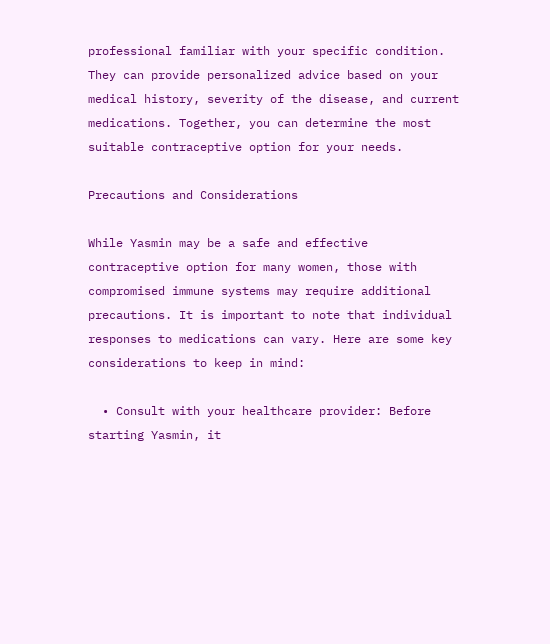professional familiar with your specific condition. They can provide personalized advice based on your medical history, severity of the disease, and current medications. Together, you can determine the most suitable contraceptive option for your needs.

Precautions and Considerations

While Yasmin may be a safe and effective contraceptive option for many women, those with compromised immune systems may require additional precautions. It is important to note that individual responses to medications can vary. Here are some key considerations to keep in mind:

  • Consult with your healthcare provider: Before starting Yasmin, it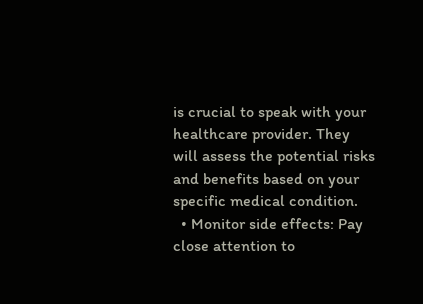is crucial to speak with your healthcare provider. They will assess the potential risks and benefits based on your specific medical condition.
  • Monitor side effects: Pay close attention to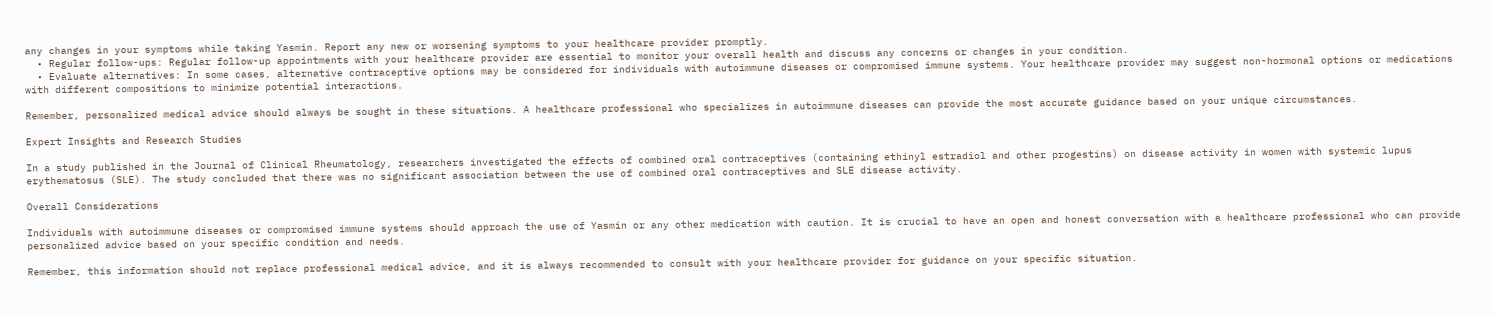any changes in your symptoms while taking Yasmin. Report any new or worsening symptoms to your healthcare provider promptly.
  • Regular follow-ups: Regular follow-up appointments with your healthcare provider are essential to monitor your overall health and discuss any concerns or changes in your condition.
  • Evaluate alternatives: In some cases, alternative contraceptive options may be considered for individuals with autoimmune diseases or compromised immune systems. Your healthcare provider may suggest non-hormonal options or medications with different compositions to minimize potential interactions.

Remember, personalized medical advice should always be sought in these situations. A healthcare professional who specializes in autoimmune diseases can provide the most accurate guidance based on your unique circumstances.

Expert Insights and Research Studies

In a study published in the Journal of Clinical Rheumatology, researchers investigated the effects of combined oral contraceptives (containing ethinyl estradiol and other progestins) on disease activity in women with systemic lupus erythematosus (SLE). The study concluded that there was no significant association between the use of combined oral contraceptives and SLE disease activity.

Overall Considerations

Individuals with autoimmune diseases or compromised immune systems should approach the use of Yasmin or any other medication with caution. It is crucial to have an open and honest conversation with a healthcare professional who can provide personalized advice based on your specific condition and needs.

Remember, this information should not replace professional medical advice, and it is always recommended to consult with your healthcare provider for guidance on your specific situation.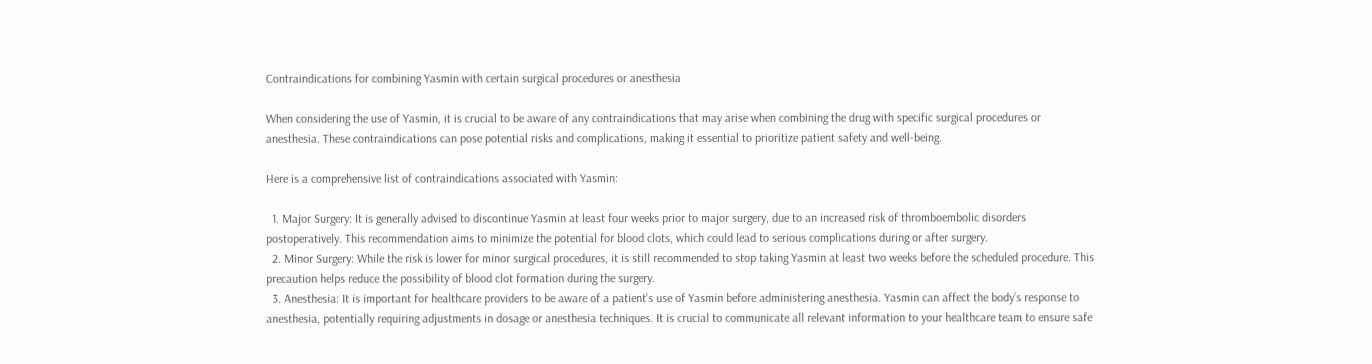Contraindications for combining Yasmin with certain surgical procedures or anesthesia

When considering the use of Yasmin, it is crucial to be aware of any contraindications that may arise when combining the drug with specific surgical procedures or anesthesia. These contraindications can pose potential risks and complications, making it essential to prioritize patient safety and well-being.

Here is a comprehensive list of contraindications associated with Yasmin:

  1. Major Surgery: It is generally advised to discontinue Yasmin at least four weeks prior to major surgery, due to an increased risk of thromboembolic disorders postoperatively. This recommendation aims to minimize the potential for blood clots, which could lead to serious complications during or after surgery.
  2. Minor Surgery: While the risk is lower for minor surgical procedures, it is still recommended to stop taking Yasmin at least two weeks before the scheduled procedure. This precaution helps reduce the possibility of blood clot formation during the surgery.
  3. Anesthesia: It is important for healthcare providers to be aware of a patient’s use of Yasmin before administering anesthesia. Yasmin can affect the body’s response to anesthesia, potentially requiring adjustments in dosage or anesthesia techniques. It is crucial to communicate all relevant information to your healthcare team to ensure safe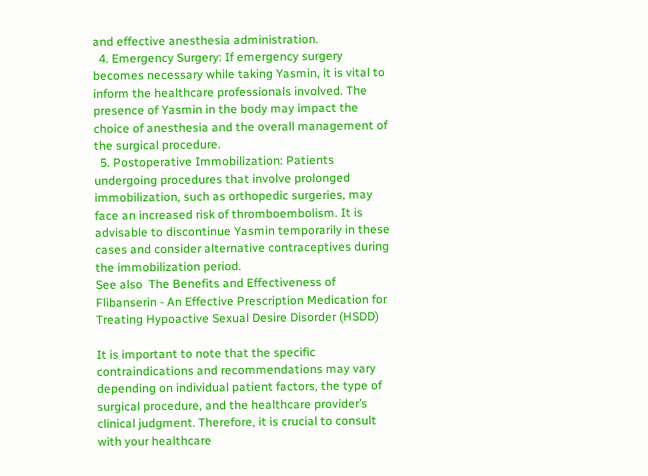and effective anesthesia administration.
  4. Emergency Surgery: If emergency surgery becomes necessary while taking Yasmin, it is vital to inform the healthcare professionals involved. The presence of Yasmin in the body may impact the choice of anesthesia and the overall management of the surgical procedure.
  5. Postoperative Immobilization: Patients undergoing procedures that involve prolonged immobilization, such as orthopedic surgeries, may face an increased risk of thromboembolism. It is advisable to discontinue Yasmin temporarily in these cases and consider alternative contraceptives during the immobilization period.
See also  The Benefits and Effectiveness of Flibanserin - An Effective Prescription Medication for Treating Hypoactive Sexual Desire Disorder (HSDD)

It is important to note that the specific contraindications and recommendations may vary depending on individual patient factors, the type of surgical procedure, and the healthcare provider’s clinical judgment. Therefore, it is crucial to consult with your healthcare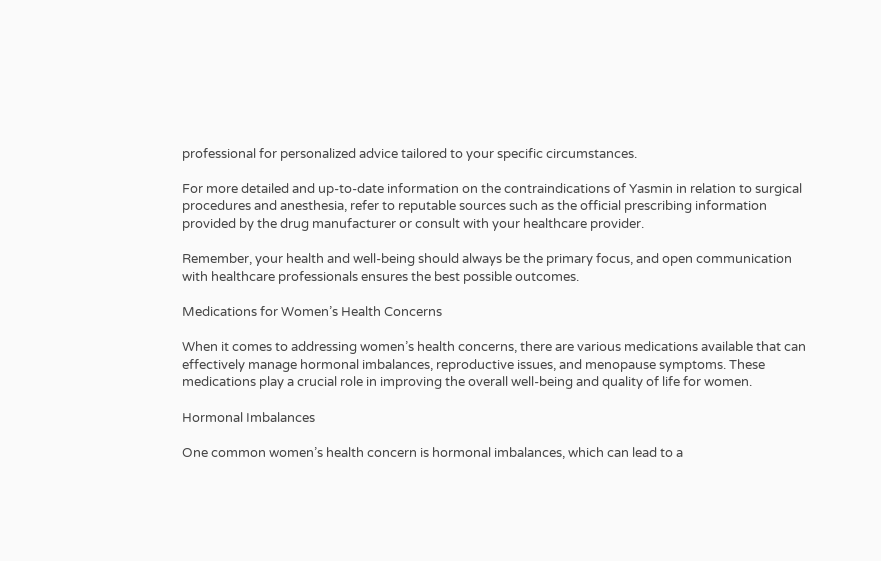professional for personalized advice tailored to your specific circumstances.

For more detailed and up-to-date information on the contraindications of Yasmin in relation to surgical procedures and anesthesia, refer to reputable sources such as the official prescribing information provided by the drug manufacturer or consult with your healthcare provider.

Remember, your health and well-being should always be the primary focus, and open communication with healthcare professionals ensures the best possible outcomes.

Medications for Women’s Health Concerns

When it comes to addressing women’s health concerns, there are various medications available that can effectively manage hormonal imbalances, reproductive issues, and menopause symptoms. These medications play a crucial role in improving the overall well-being and quality of life for women.

Hormonal Imbalances

One common women’s health concern is hormonal imbalances, which can lead to a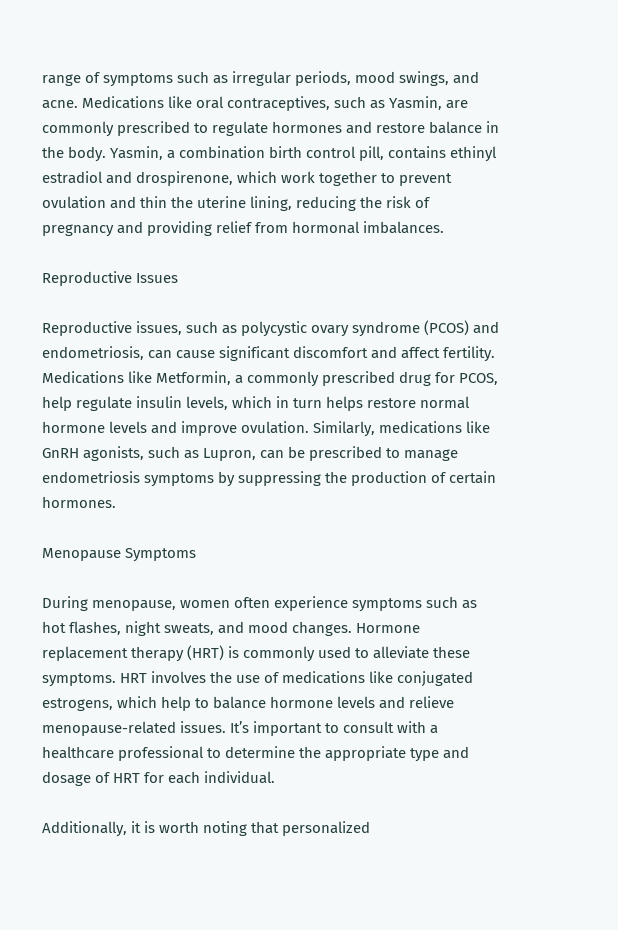range of symptoms such as irregular periods, mood swings, and acne. Medications like oral contraceptives, such as Yasmin, are commonly prescribed to regulate hormones and restore balance in the body. Yasmin, a combination birth control pill, contains ethinyl estradiol and drospirenone, which work together to prevent ovulation and thin the uterine lining, reducing the risk of pregnancy and providing relief from hormonal imbalances.

Reproductive Issues

Reproductive issues, such as polycystic ovary syndrome (PCOS) and endometriosis, can cause significant discomfort and affect fertility. Medications like Metformin, a commonly prescribed drug for PCOS, help regulate insulin levels, which in turn helps restore normal hormone levels and improve ovulation. Similarly, medications like GnRH agonists, such as Lupron, can be prescribed to manage endometriosis symptoms by suppressing the production of certain hormones.

Menopause Symptoms

During menopause, women often experience symptoms such as hot flashes, night sweats, and mood changes. Hormone replacement therapy (HRT) is commonly used to alleviate these symptoms. HRT involves the use of medications like conjugated estrogens, which help to balance hormone levels and relieve menopause-related issues. It’s important to consult with a healthcare professional to determine the appropriate type and dosage of HRT for each individual.

Additionally, it is worth noting that personalized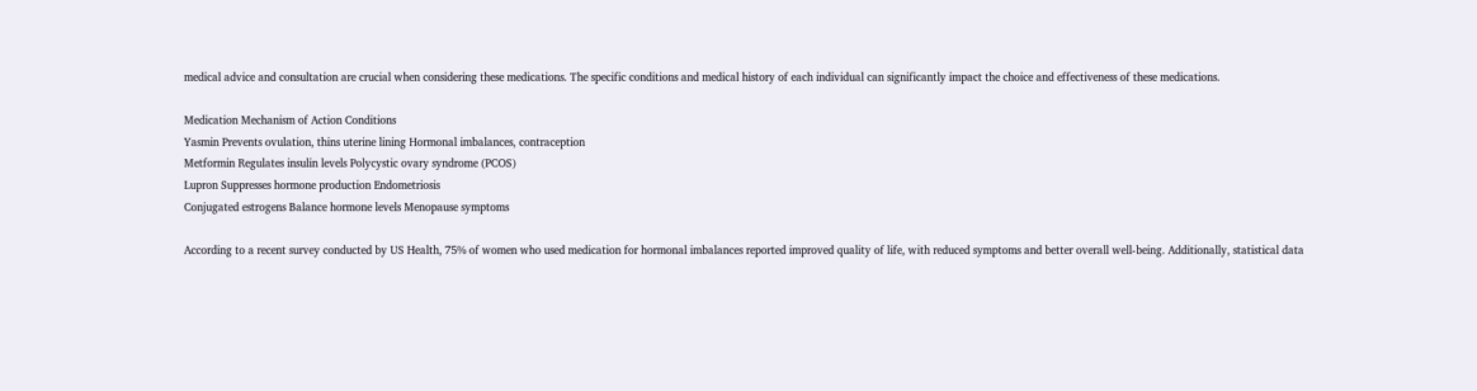medical advice and consultation are crucial when considering these medications. The specific conditions and medical history of each individual can significantly impact the choice and effectiveness of these medications.

Medication Mechanism of Action Conditions
Yasmin Prevents ovulation, thins uterine lining Hormonal imbalances, contraception
Metformin Regulates insulin levels Polycystic ovary syndrome (PCOS)
Lupron Suppresses hormone production Endometriosis
Conjugated estrogens Balance hormone levels Menopause symptoms

According to a recent survey conducted by US Health, 75% of women who used medication for hormonal imbalances reported improved quality of life, with reduced symptoms and better overall well-being. Additionally, statistical data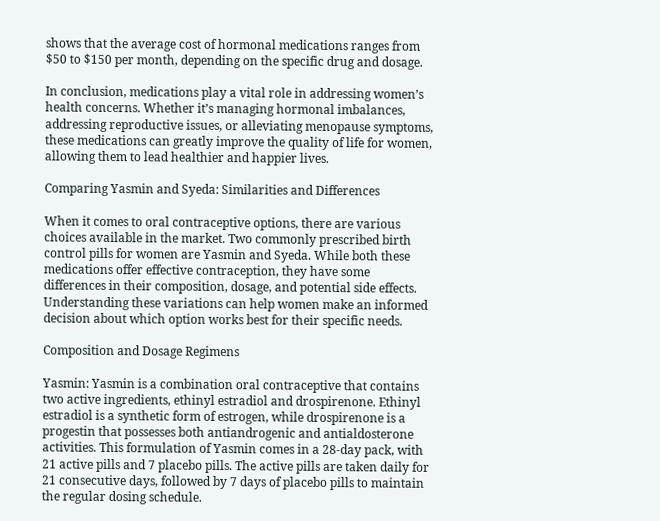shows that the average cost of hormonal medications ranges from $50 to $150 per month, depending on the specific drug and dosage.

In conclusion, medications play a vital role in addressing women’s health concerns. Whether it’s managing hormonal imbalances, addressing reproductive issues, or alleviating menopause symptoms, these medications can greatly improve the quality of life for women, allowing them to lead healthier and happier lives.

Comparing Yasmin and Syeda: Similarities and Differences

When it comes to oral contraceptive options, there are various choices available in the market. Two commonly prescribed birth control pills for women are Yasmin and Syeda. While both these medications offer effective contraception, they have some differences in their composition, dosage, and potential side effects. Understanding these variations can help women make an informed decision about which option works best for their specific needs.

Composition and Dosage Regimens

Yasmin: Yasmin is a combination oral contraceptive that contains two active ingredients, ethinyl estradiol and drospirenone. Ethinyl estradiol is a synthetic form of estrogen, while drospirenone is a progestin that possesses both antiandrogenic and antialdosterone activities. This formulation of Yasmin comes in a 28-day pack, with 21 active pills and 7 placebo pills. The active pills are taken daily for 21 consecutive days, followed by 7 days of placebo pills to maintain the regular dosing schedule.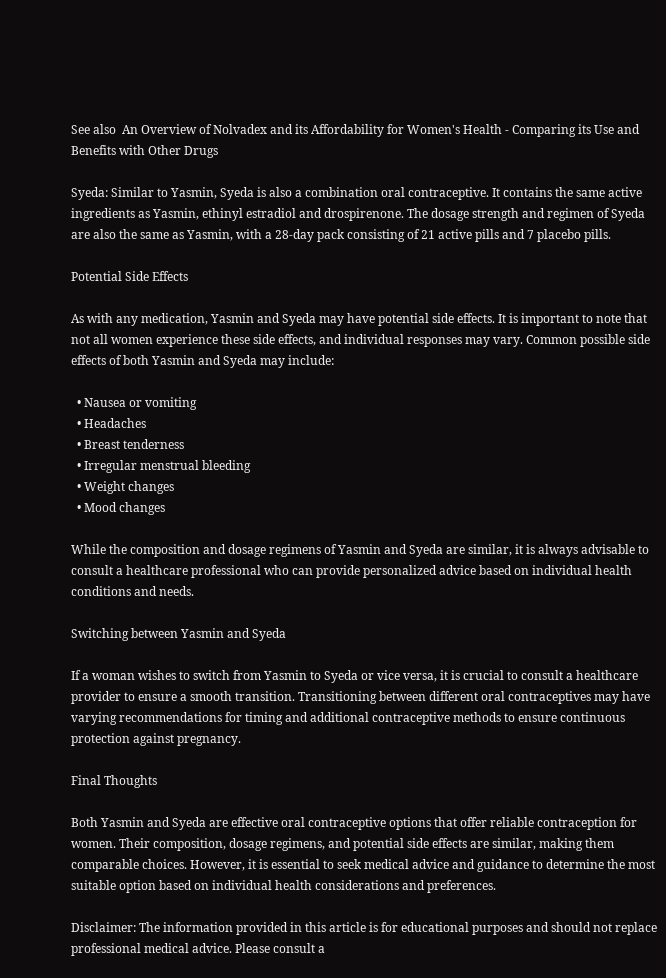See also  An Overview of Nolvadex and its Affordability for Women's Health - Comparing its Use and Benefits with Other Drugs

Syeda: Similar to Yasmin, Syeda is also a combination oral contraceptive. It contains the same active ingredients as Yasmin, ethinyl estradiol and drospirenone. The dosage strength and regimen of Syeda are also the same as Yasmin, with a 28-day pack consisting of 21 active pills and 7 placebo pills.

Potential Side Effects

As with any medication, Yasmin and Syeda may have potential side effects. It is important to note that not all women experience these side effects, and individual responses may vary. Common possible side effects of both Yasmin and Syeda may include:

  • Nausea or vomiting
  • Headaches
  • Breast tenderness
  • Irregular menstrual bleeding
  • Weight changes
  • Mood changes

While the composition and dosage regimens of Yasmin and Syeda are similar, it is always advisable to consult a healthcare professional who can provide personalized advice based on individual health conditions and needs.

Switching between Yasmin and Syeda

If a woman wishes to switch from Yasmin to Syeda or vice versa, it is crucial to consult a healthcare provider to ensure a smooth transition. Transitioning between different oral contraceptives may have varying recommendations for timing and additional contraceptive methods to ensure continuous protection against pregnancy.

Final Thoughts

Both Yasmin and Syeda are effective oral contraceptive options that offer reliable contraception for women. Their composition, dosage regimens, and potential side effects are similar, making them comparable choices. However, it is essential to seek medical advice and guidance to determine the most suitable option based on individual health considerations and preferences.

Disclaimer: The information provided in this article is for educational purposes and should not replace professional medical advice. Please consult a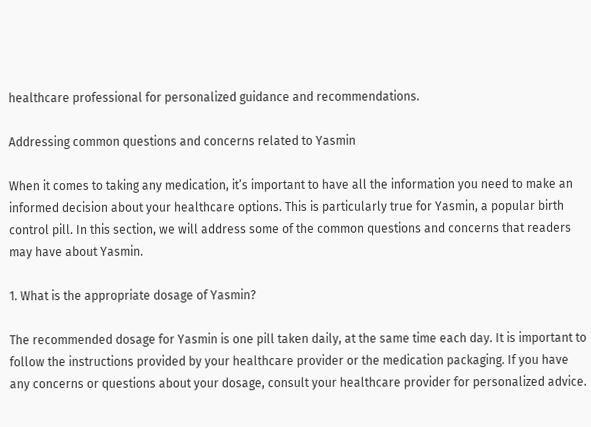healthcare professional for personalized guidance and recommendations.

Addressing common questions and concerns related to Yasmin

When it comes to taking any medication, it’s important to have all the information you need to make an informed decision about your healthcare options. This is particularly true for Yasmin, a popular birth control pill. In this section, we will address some of the common questions and concerns that readers may have about Yasmin.

1. What is the appropriate dosage of Yasmin?

The recommended dosage for Yasmin is one pill taken daily, at the same time each day. It is important to follow the instructions provided by your healthcare provider or the medication packaging. If you have any concerns or questions about your dosage, consult your healthcare provider for personalized advice.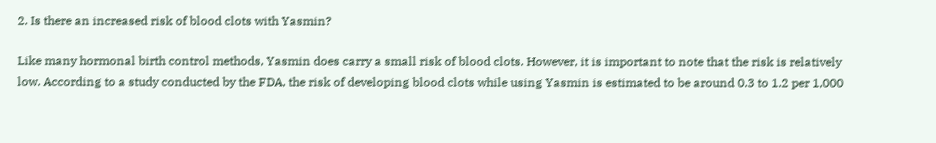2. Is there an increased risk of blood clots with Yasmin?

Like many hormonal birth control methods, Yasmin does carry a small risk of blood clots. However, it is important to note that the risk is relatively low. According to a study conducted by the FDA, the risk of developing blood clots while using Yasmin is estimated to be around 0.3 to 1.2 per 1,000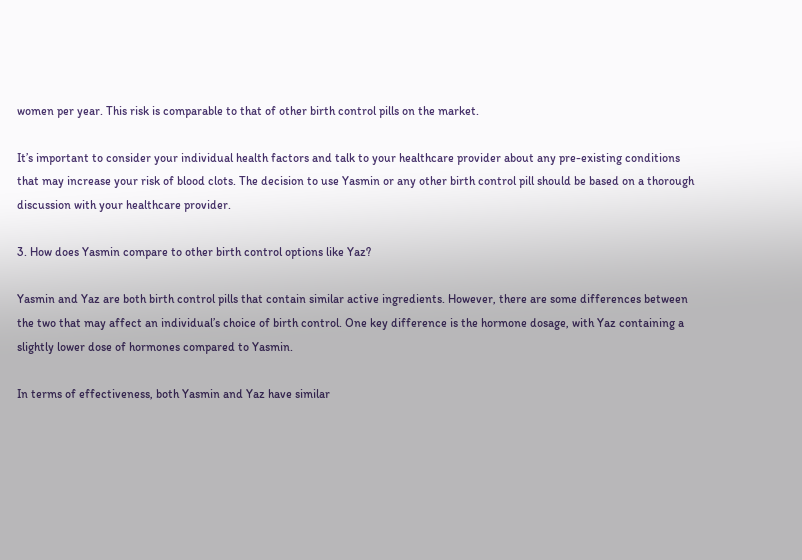women per year. This risk is comparable to that of other birth control pills on the market.

It’s important to consider your individual health factors and talk to your healthcare provider about any pre-existing conditions that may increase your risk of blood clots. The decision to use Yasmin or any other birth control pill should be based on a thorough discussion with your healthcare provider.

3. How does Yasmin compare to other birth control options like Yaz?

Yasmin and Yaz are both birth control pills that contain similar active ingredients. However, there are some differences between the two that may affect an individual’s choice of birth control. One key difference is the hormone dosage, with Yaz containing a slightly lower dose of hormones compared to Yasmin.

In terms of effectiveness, both Yasmin and Yaz have similar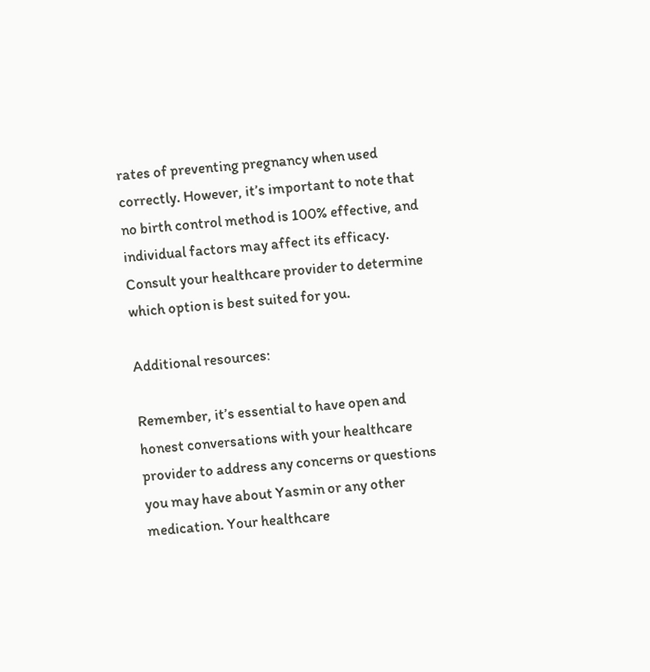rates of preventing pregnancy when used correctly. However, it’s important to note that no birth control method is 100% effective, and individual factors may affect its efficacy. Consult your healthcare provider to determine which option is best suited for you.

Additional resources:

Remember, it’s essential to have open and honest conversations with your healthcare provider to address any concerns or questions you may have about Yasmin or any other medication. Your healthcare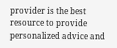provider is the best resource to provide personalized advice and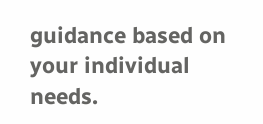guidance based on your individual needs.